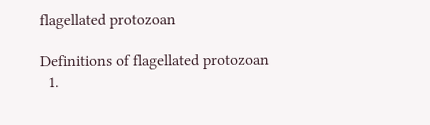flagellated protozoan

Definitions of flagellated protozoan
  1.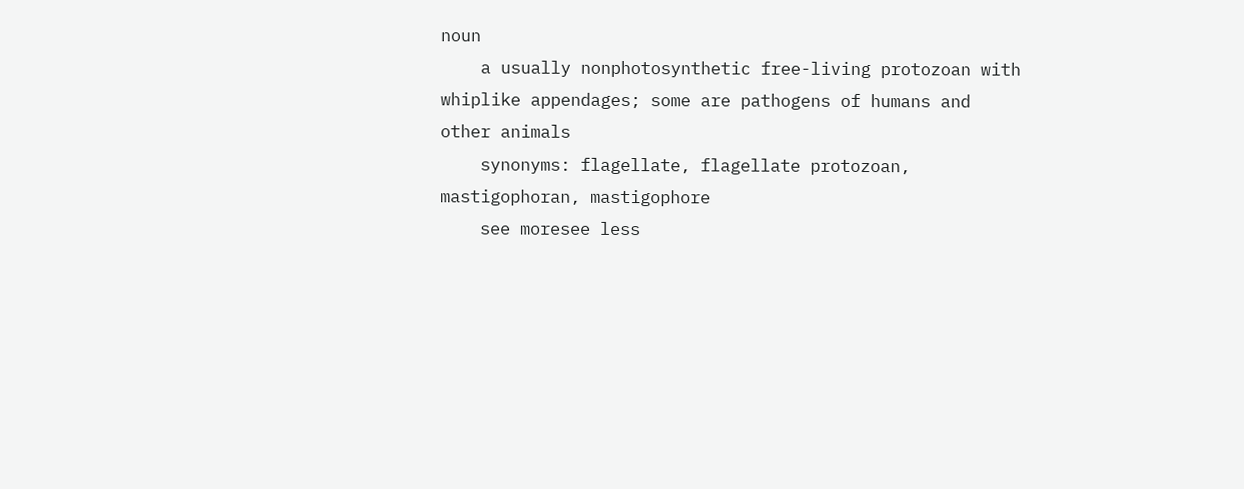noun
    a usually nonphotosynthetic free-living protozoan with whiplike appendages; some are pathogens of humans and other animals
    synonyms: flagellate, flagellate protozoan, mastigophoran, mastigophore
    see moresee less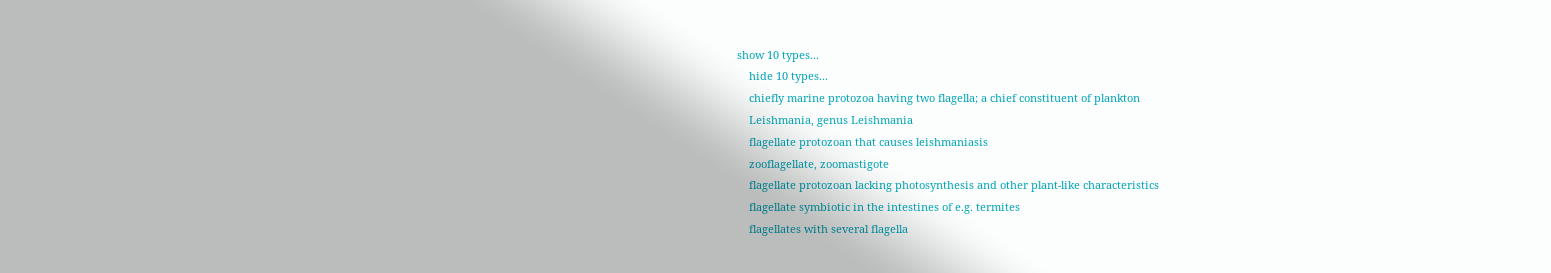show 10 types...
    hide 10 types...
    chiefly marine protozoa having two flagella; a chief constituent of plankton
    Leishmania, genus Leishmania
    flagellate protozoan that causes leishmaniasis
    zooflagellate, zoomastigote
    flagellate protozoan lacking photosynthesis and other plant-like characteristics
    flagellate symbiotic in the intestines of e.g. termites
    flagellates with several flagella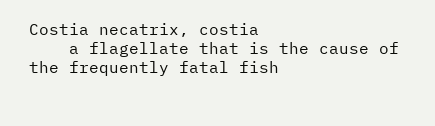Costia necatrix, costia
    a flagellate that is the cause of the frequently fatal fish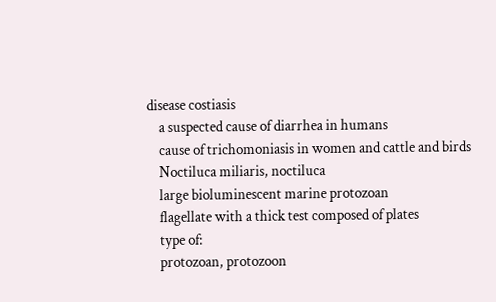disease costiasis
    a suspected cause of diarrhea in humans
    cause of trichomoniasis in women and cattle and birds
    Noctiluca miliaris, noctiluca
    large bioluminescent marine protozoan
    flagellate with a thick test composed of plates
    type of:
    protozoan, protozoon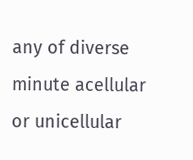any of diverse minute acellular or unicellular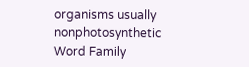organisms usually nonphotosynthetic
Word Family